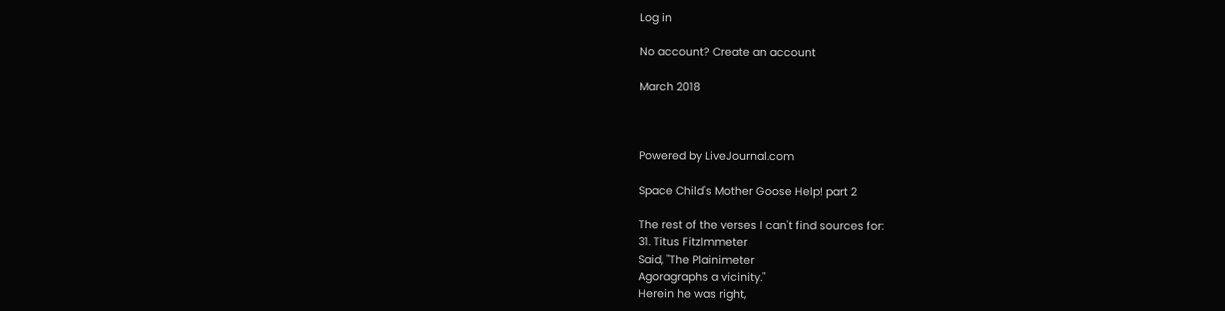Log in

No account? Create an account

March 2018



Powered by LiveJournal.com

Space Child's Mother Goose Help! part 2

The rest of the verses I can't find sources for:
31. Titus FitzImmeter
Said, "The Plainimeter
Agoragraphs a vicinity."
Herein he was right,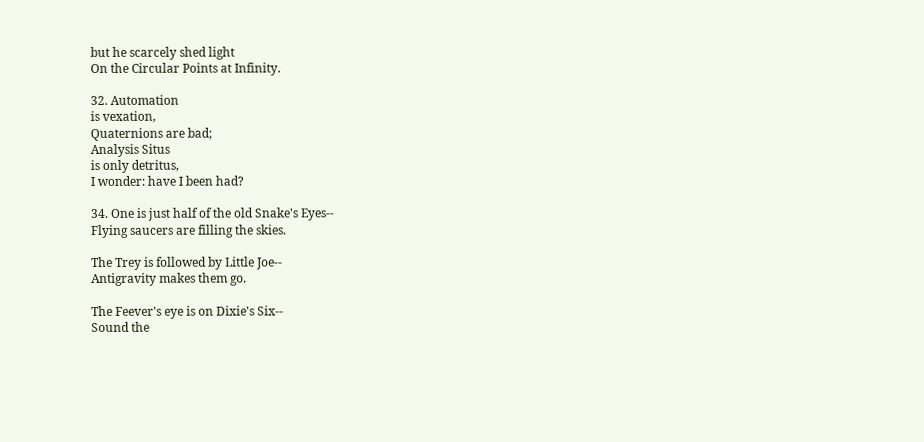but he scarcely shed light
On the Circular Points at Infinity.

32. Automation
is vexation,
Quaternions are bad;
Analysis Situs
is only detritus,
I wonder: have I been had?

34. One is just half of the old Snake's Eyes--
Flying saucers are filling the skies.

The Trey is followed by Little Joe--
Antigravity makes them go.

The Feever's eye is on Dixie's Six--
Sound the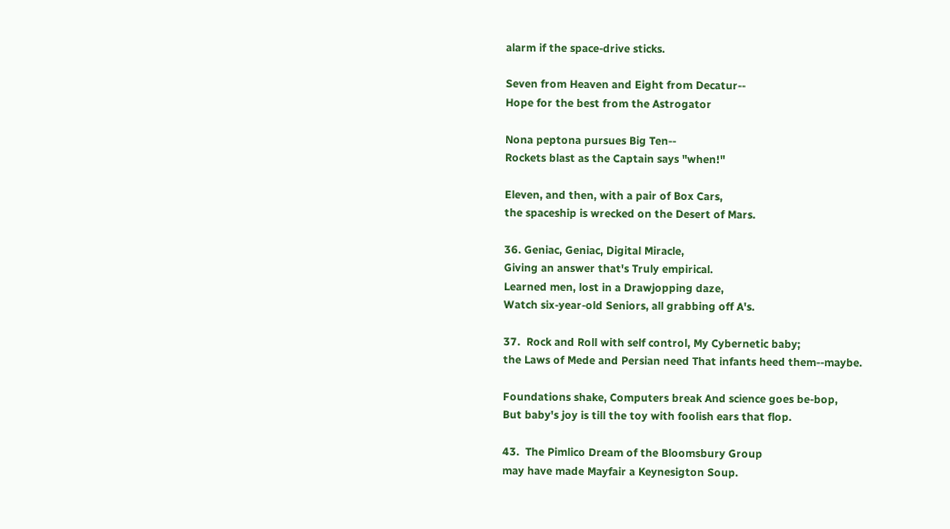alarm if the space-drive sticks.

Seven from Heaven and Eight from Decatur--
Hope for the best from the Astrogator

Nona peptona pursues Big Ten--
Rockets blast as the Captain says "when!"

Eleven, and then, with a pair of Box Cars,
the spaceship is wrecked on the Desert of Mars.

36. Geniac, Geniac, Digital Miracle,
Giving an answer that's Truly empirical.
Learned men, lost in a Drawjopping daze,
Watch six-year-old Seniors, all grabbing off A's.

37.  Rock and Roll with self control, My Cybernetic baby;
the Laws of Mede and Persian need That infants heed them--maybe.

Foundations shake, Computers break And science goes be-bop,
But baby's joy is till the toy with foolish ears that flop.

43.  The Pimlico Dream of the Bloomsbury Group
may have made Mayfair a Keynesigton Soup.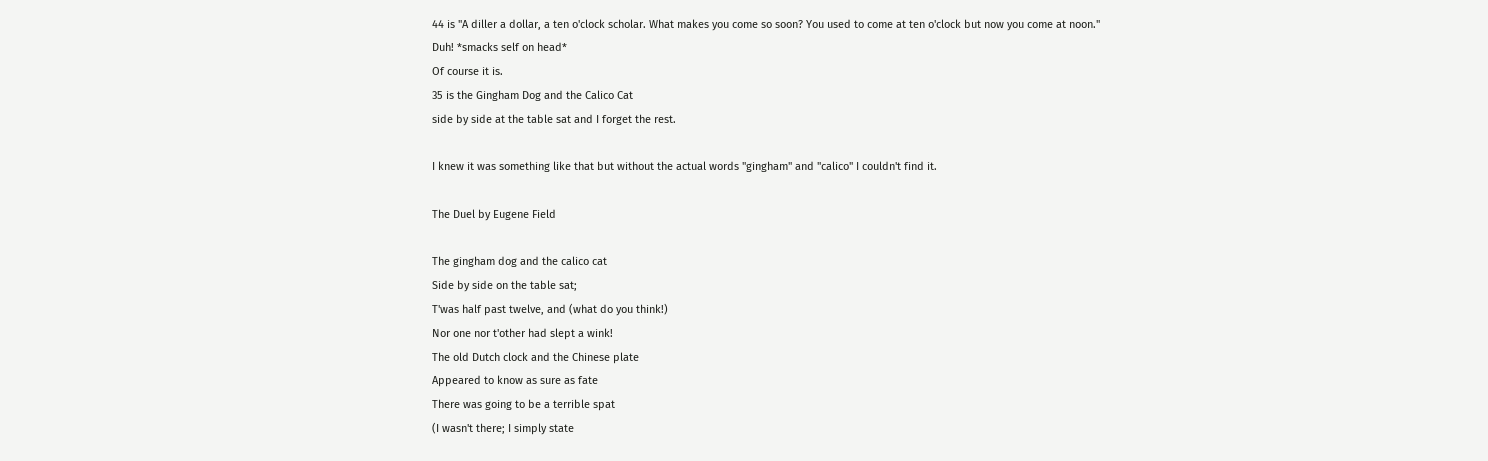44 is "A diller a dollar, a ten o'clock scholar. What makes you come so soon? You used to come at ten o'clock but now you come at noon."
Duh! *smacks self on head*
Of course it is.
35 is the Gingham Dog and the Calico Cat
side by side at the table sat and I forget the rest.

I knew it was something like that but without the actual words "gingham" and "calico" I couldn't find it.

The Duel by Eugene Field

The gingham dog and the calico cat
Side by side on the table sat;
T'was half past twelve, and (what do you think!)
Nor one nor t'other had slept a wink!
The old Dutch clock and the Chinese plate
Appeared to know as sure as fate
There was going to be a terrible spat
(I wasn't there; I simply state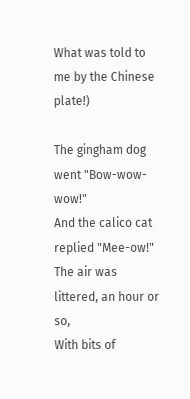What was told to me by the Chinese plate!)

The gingham dog went "Bow-wow-wow!"
And the calico cat replied "Mee-ow!"
The air was littered, an hour or so,
With bits of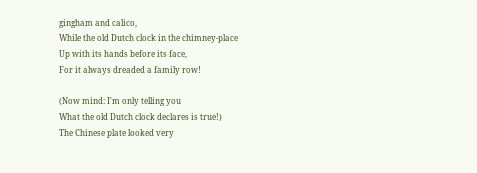gingham and calico,
While the old Dutch clock in the chimney-place
Up with its hands before its face,
For it always dreaded a family row!

(Now mind: I'm only telling you
What the old Dutch clock declares is true!)
The Chinese plate looked very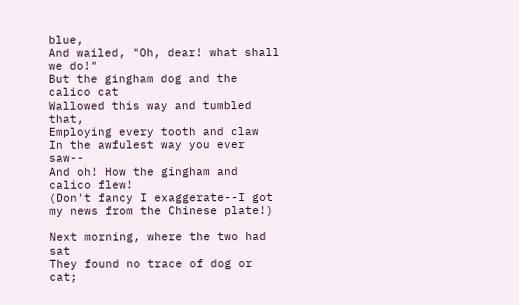blue,
And wailed, "Oh, dear! what shall we do!"
But the gingham dog and the calico cat
Wallowed this way and tumbled that,
Employing every tooth and claw
In the awfulest way you ever saw--
And oh! How the gingham and calico flew!
(Don't fancy I exaggerate--I got my news from the Chinese plate!)

Next morning, where the two had sat
They found no trace of dog or cat;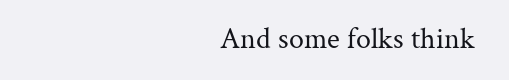And some folks think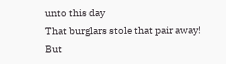unto this day
That burglars stole that pair away!
But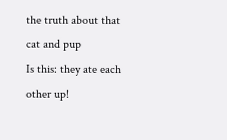the truth about that cat and pup
Is this: they ate each other up!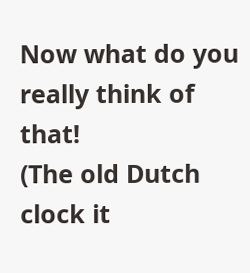Now what do you really think of that!
(The old Dutch clock it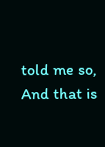told me so,
And that is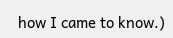how I came to know.)